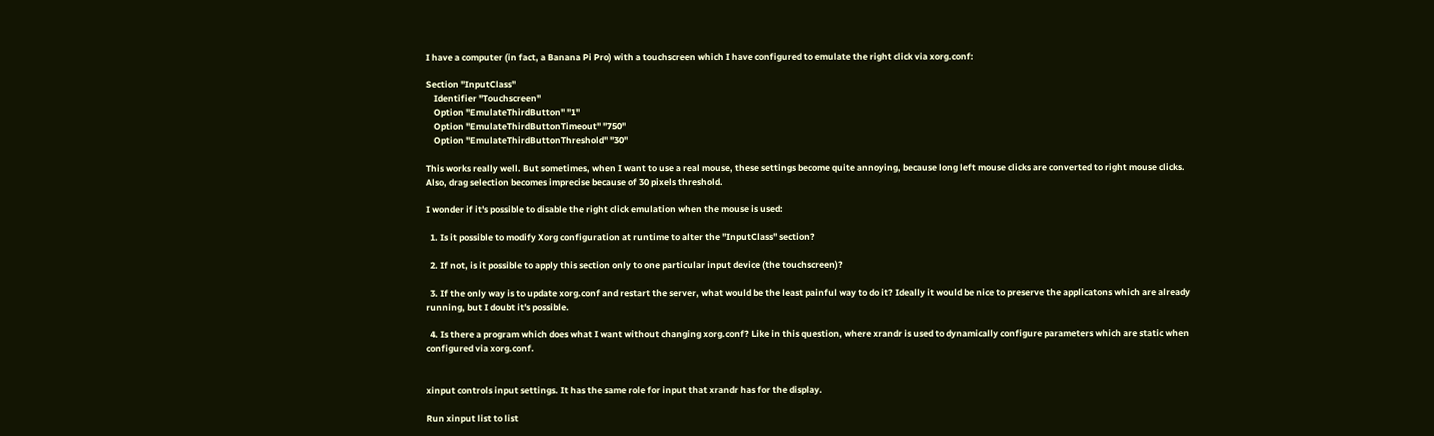I have a computer (in fact, a Banana Pi Pro) with a touchscreen which I have configured to emulate the right click via xorg.conf:

Section "InputClass"
    Identifier "Touchscreen"
    Option "EmulateThirdButton" "1"
    Option "EmulateThirdButtonTimeout" "750"
    Option "EmulateThirdButtonThreshold" "30"

This works really well. But sometimes, when I want to use a real mouse, these settings become quite annoying, because long left mouse clicks are converted to right mouse clicks. Also, drag selection becomes imprecise because of 30 pixels threshold.

I wonder if it's possible to disable the right click emulation when the mouse is used:

  1. Is it possible to modify Xorg configuration at runtime to alter the "InputClass" section?

  2. If not, is it possible to apply this section only to one particular input device (the touchscreen)?

  3. If the only way is to update xorg.conf and restart the server, what would be the least painful way to do it? Ideally it would be nice to preserve the applicatons which are already running, but I doubt it's possible.

  4. Is there a program which does what I want without changing xorg.conf? Like in this question, where xrandr is used to dynamically configure parameters which are static when configured via xorg.conf.


xinput controls input settings. It has the same role for input that xrandr has for the display.

Run xinput list to list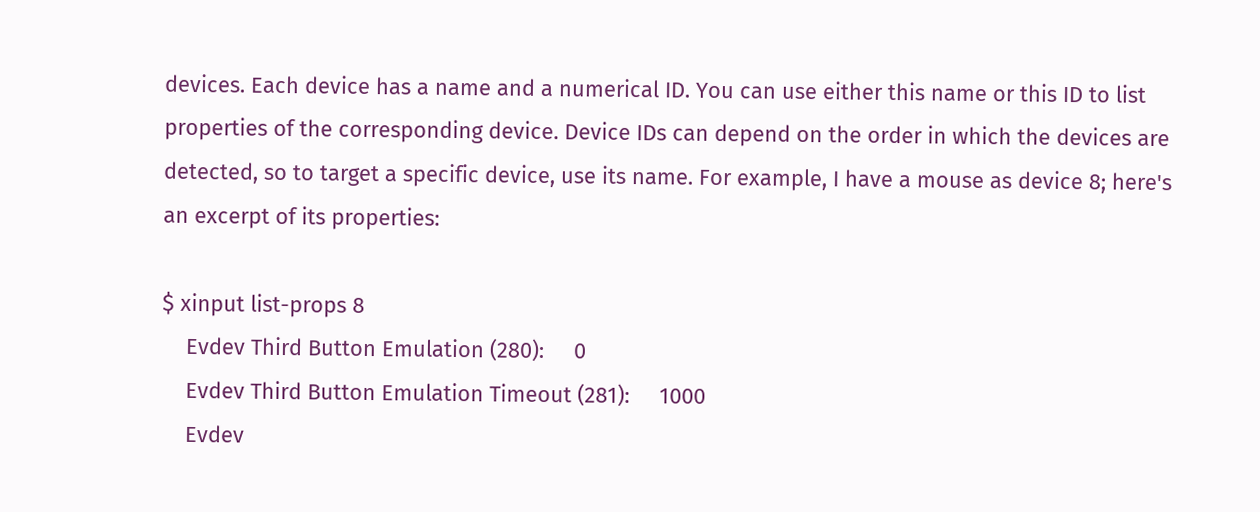devices. Each device has a name and a numerical ID. You can use either this name or this ID to list properties of the corresponding device. Device IDs can depend on the order in which the devices are detected, so to target a specific device, use its name. For example, I have a mouse as device 8; here's an excerpt of its properties:

$ xinput list-props 8
    Evdev Third Button Emulation (280):     0
    Evdev Third Button Emulation Timeout (281):     1000
    Evdev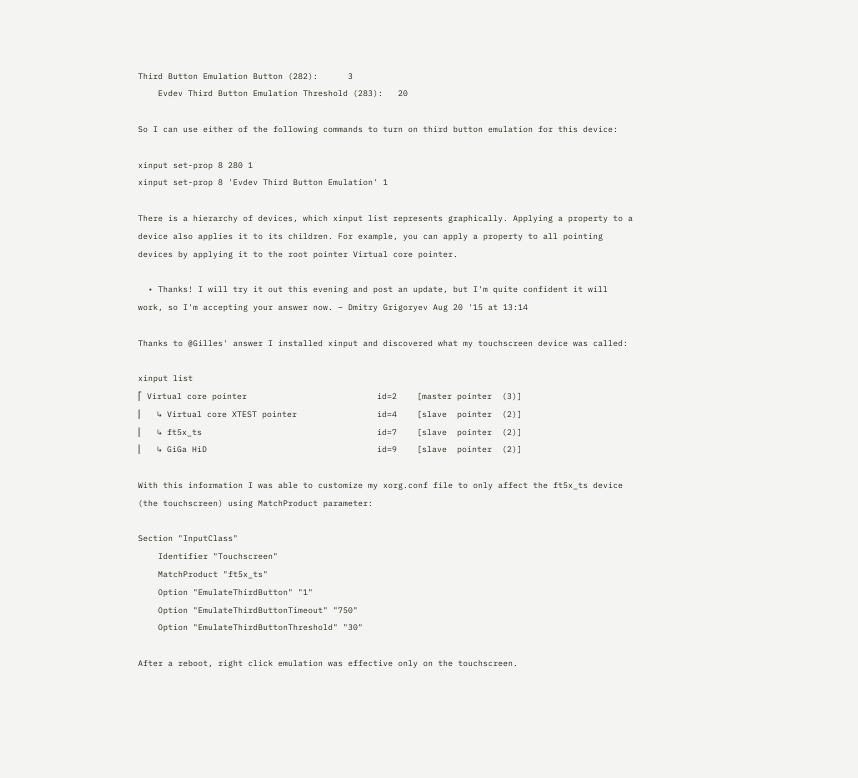Third Button Emulation Button (282):      3
    Evdev Third Button Emulation Threshold (283):   20

So I can use either of the following commands to turn on third button emulation for this device:

xinput set-prop 8 280 1
xinput set-prop 8 'Evdev Third Button Emulation' 1

There is a hierarchy of devices, which xinput list represents graphically. Applying a property to a device also applies it to its children. For example, you can apply a property to all pointing devices by applying it to the root pointer Virtual core pointer.

  • Thanks! I will try it out this evening and post an update, but I'm quite confident it will work, so I'm accepting your answer now. – Dmitry Grigoryev Aug 20 '15 at 13:14

Thanks to @Gilles' answer I installed xinput and discovered what my touchscreen device was called:

xinput list
⎡ Virtual core pointer                          id=2    [master pointer  (3)]
⎜   ↳ Virtual core XTEST pointer                id=4    [slave  pointer  (2)]
⎜   ↳ ft5x_ts                                   id=7    [slave  pointer  (2)]
⎜   ↳ GiGa HiD                                  id=9    [slave  pointer  (2)]

With this information I was able to customize my xorg.conf file to only affect the ft5x_ts device (the touchscreen) using MatchProduct parameter:

Section "InputClass"
    Identifier "Touchscreen"
    MatchProduct "ft5x_ts"
    Option "EmulateThirdButton" "1"
    Option "EmulateThirdButtonTimeout" "750"
    Option "EmulateThirdButtonThreshold" "30"

After a reboot, right click emulation was effective only on the touchscreen.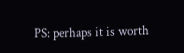PS: perhaps it is worth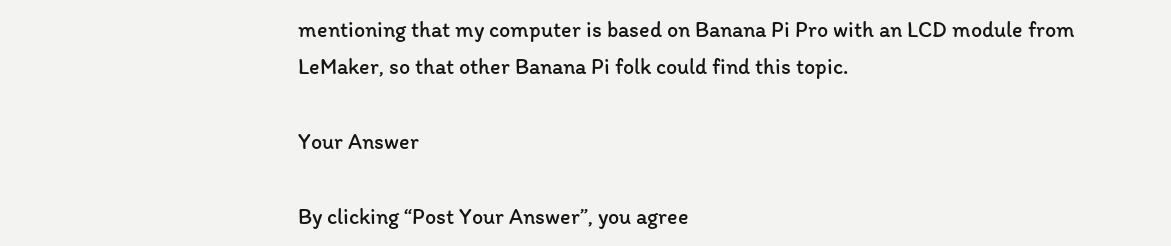mentioning that my computer is based on Banana Pi Pro with an LCD module from LeMaker, so that other Banana Pi folk could find this topic.

Your Answer

By clicking “Post Your Answer”, you agree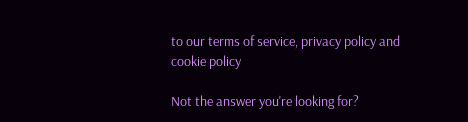to our terms of service, privacy policy and cookie policy

Not the answer you're looking for?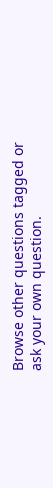Browse other questions tagged or ask your own question.